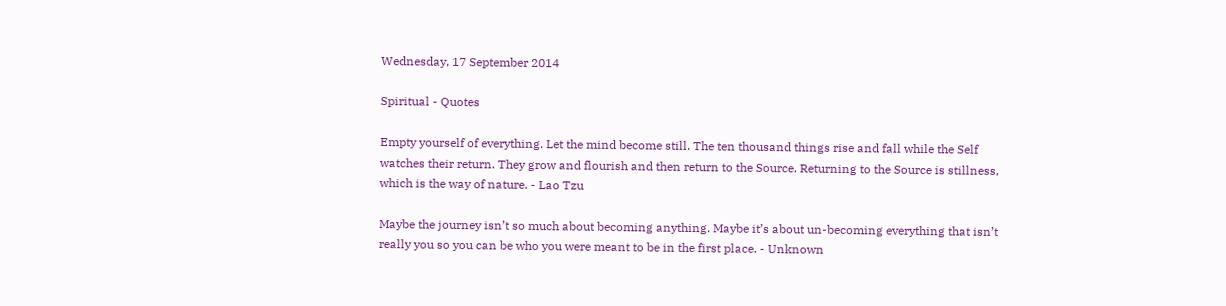Wednesday, 17 September 2014

Spiritual - Quotes

Empty yourself of everything. Let the mind become still. The ten thousand things rise and fall while the Self watches their return. They grow and flourish and then return to the Source. Returning to the Source is stillness, which is the way of nature. - Lao Tzu

Maybe the journey isn’t so much about becoming anything. Maybe it’s about un-becoming everything that isn’t really you so you can be who you were meant to be in the first place. - Unknown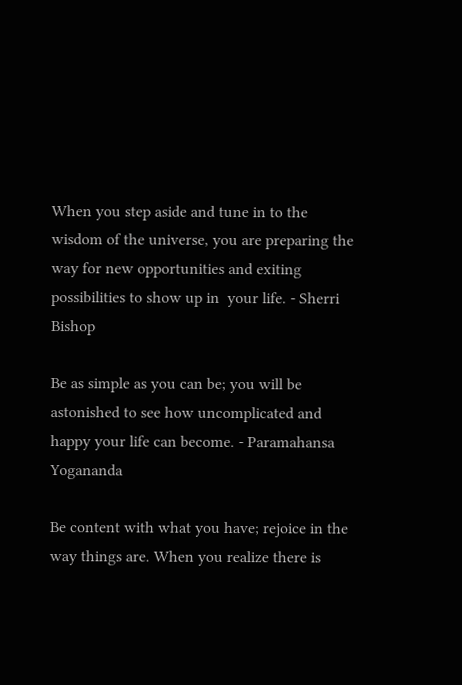When you step aside and tune in to the wisdom of the universe, you are preparing the way for new opportunities and exiting possibilities to show up in  your life. - Sherri Bishop

Be as simple as you can be; you will be astonished to see how uncomplicated and happy your life can become. - Paramahansa Yogananda

Be content with what you have; rejoice in the way things are. When you realize there is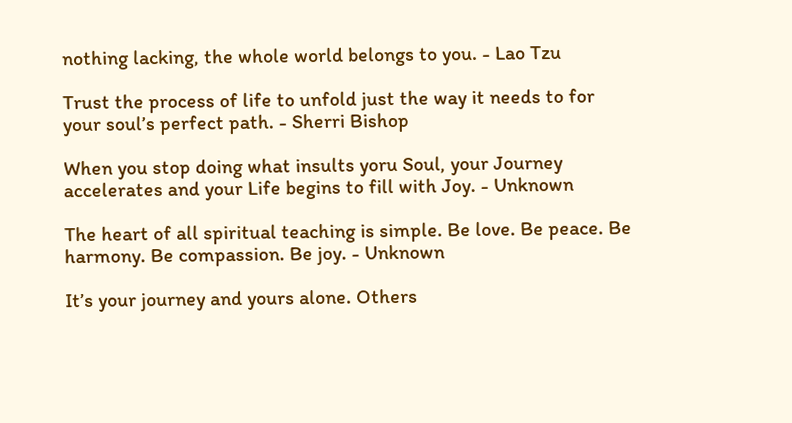nothing lacking, the whole world belongs to you. - Lao Tzu

Trust the process of life to unfold just the way it needs to for your soul’s perfect path. - Sherri Bishop

When you stop doing what insults yoru Soul, your Journey accelerates and your Life begins to fill with Joy. - Unknown

The heart of all spiritual teaching is simple. Be love. Be peace. Be harmony. Be compassion. Be joy. - Unknown

It’s your journey and yours alone. Others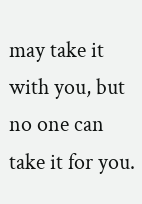may take it with you, but no one can take it for you.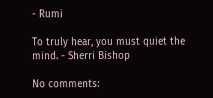- Rumi

To truly hear, you must quiet the mind. - Sherri Bishop

No comments: